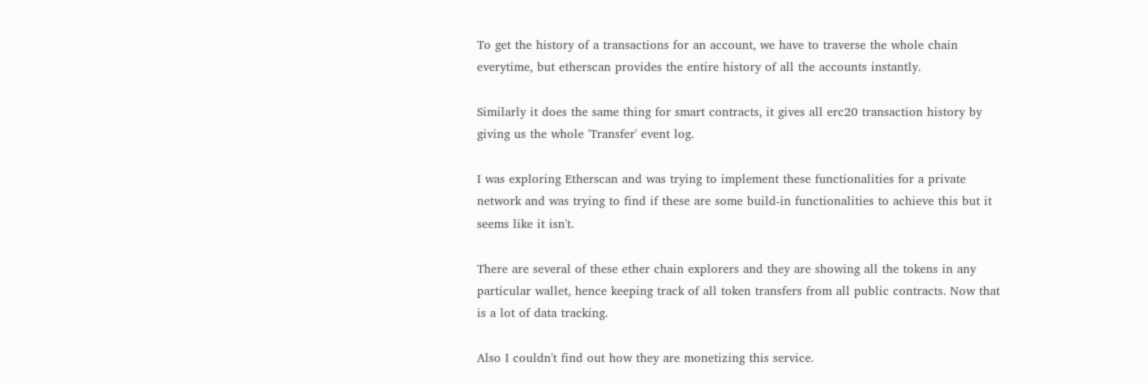To get the history of a transactions for an account, we have to traverse the whole chain everytime, but etherscan provides the entire history of all the accounts instantly.

Similarly it does the same thing for smart contracts, it gives all erc20 transaction history by giving us the whole 'Transfer' event log.

I was exploring Etherscan and was trying to implement these functionalities for a private network and was trying to find if these are some build-in functionalities to achieve this but it seems like it isn't.

There are several of these ether chain explorers and they are showing all the tokens in any particular wallet, hence keeping track of all token transfers from all public contracts. Now that is a lot of data tracking.

Also I couldn't find out how they are monetizing this service.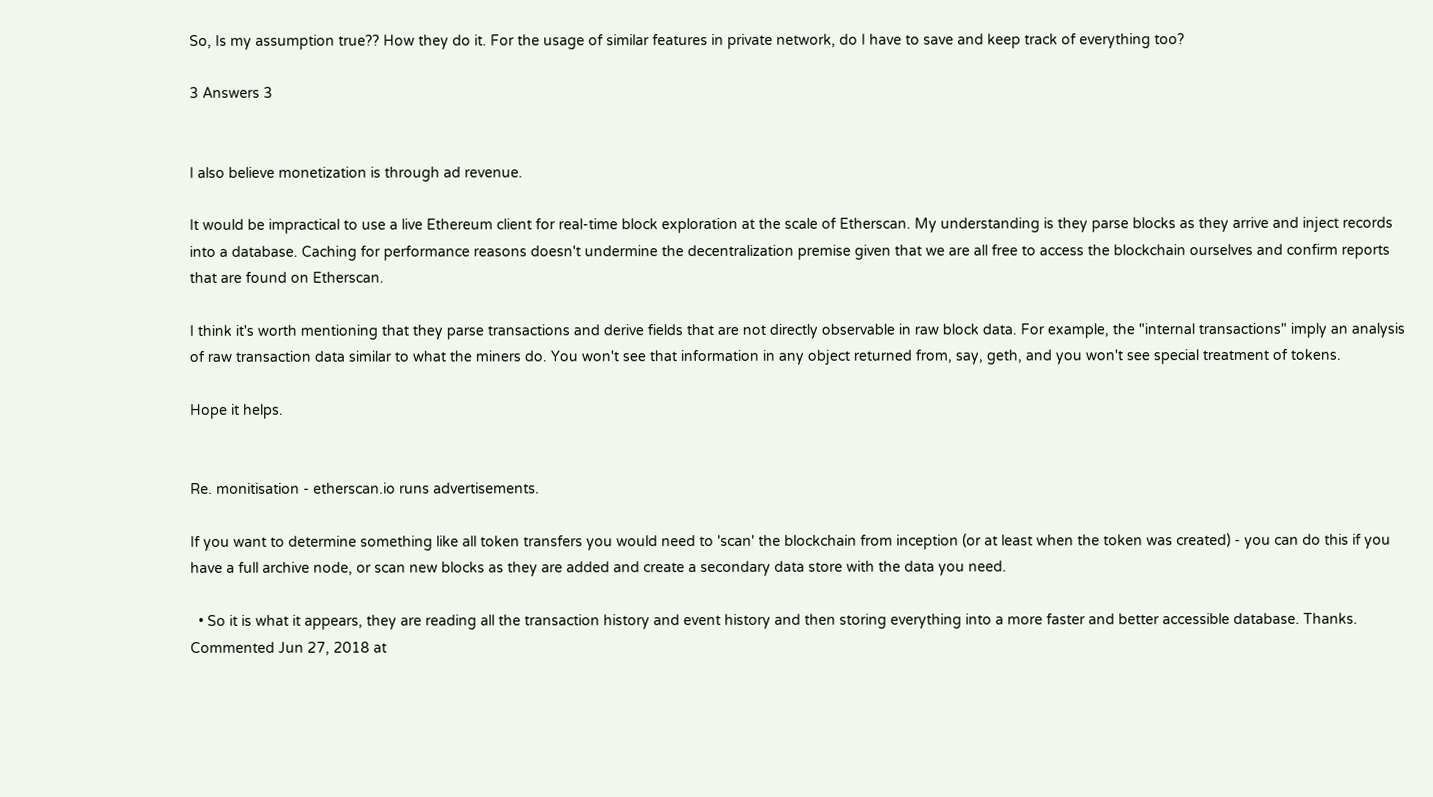So, Is my assumption true?? How they do it. For the usage of similar features in private network, do I have to save and keep track of everything too?

3 Answers 3


I also believe monetization is through ad revenue.

It would be impractical to use a live Ethereum client for real-time block exploration at the scale of Etherscan. My understanding is they parse blocks as they arrive and inject records into a database. Caching for performance reasons doesn't undermine the decentralization premise given that we are all free to access the blockchain ourselves and confirm reports that are found on Etherscan.

I think it's worth mentioning that they parse transactions and derive fields that are not directly observable in raw block data. For example, the "internal transactions" imply an analysis of raw transaction data similar to what the miners do. You won't see that information in any object returned from, say, geth, and you won't see special treatment of tokens.

Hope it helps.


Re. monitisation - etherscan.io runs advertisements.

If you want to determine something like all token transfers you would need to 'scan' the blockchain from inception (or at least when the token was created) - you can do this if you have a full archive node, or scan new blocks as they are added and create a secondary data store with the data you need.

  • So it is what it appears, they are reading all the transaction history and event history and then storing everything into a more faster and better accessible database. Thanks. Commented Jun 27, 2018 at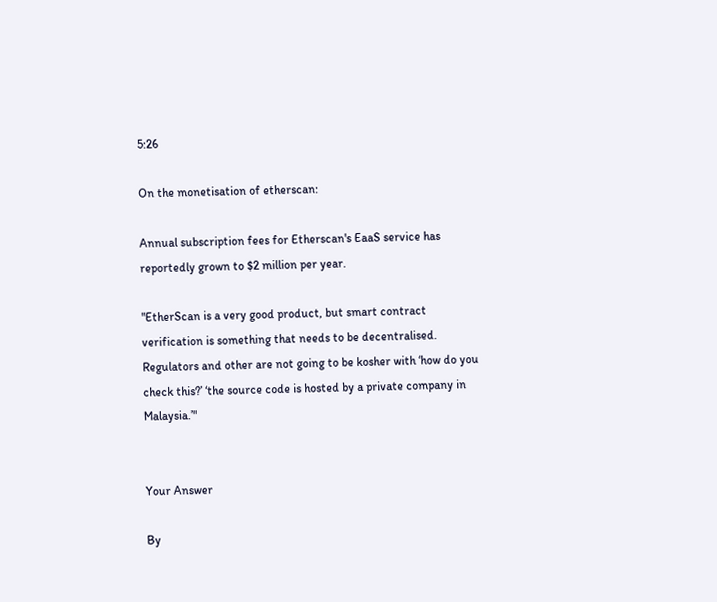5:26

On the monetisation of etherscan:

Annual subscription fees for Etherscan's EaaS service has reportedly grown to $2 million per year.

"EtherScan is a very good product, but smart contract verification is something that needs to be decentralised. Regulators and other are not going to be kosher with ‘how do you check this?’ ‘the source code is hosted by a private company in Malaysia.’"


Your Answer

By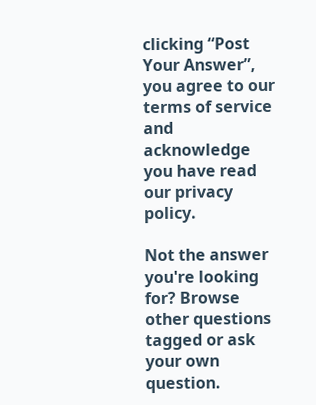clicking “Post Your Answer”, you agree to our terms of service and acknowledge you have read our privacy policy.

Not the answer you're looking for? Browse other questions tagged or ask your own question.